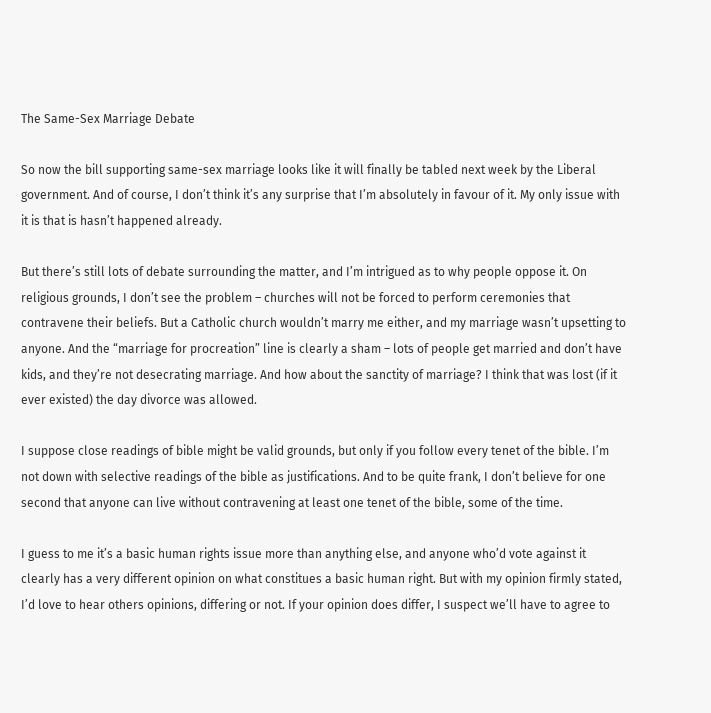The Same-Sex Marriage Debate

So now the bill supporting same-sex marriage looks like it will finally be tabled next week by the Liberal government. And of course, I don’t think it’s any surprise that I’m absolutely in favour of it. My only issue with it is that is hasn’t happened already.

But there’s still lots of debate surrounding the matter, and I’m intrigued as to why people oppose it. On religious grounds, I don’t see the problem – churches will not be forced to perform ceremonies that contravene their beliefs. But a Catholic church wouldn’t marry me either, and my marriage wasn’t upsetting to anyone. And the “marriage for procreation” line is clearly a sham – lots of people get married and don’t have kids, and they’re not desecrating marriage. And how about the sanctity of marriage? I think that was lost (if it ever existed) the day divorce was allowed.

I suppose close readings of bible might be valid grounds, but only if you follow every tenet of the bible. I’m not down with selective readings of the bible as justifications. And to be quite frank, I don’t believe for one second that anyone can live without contravening at least one tenet of the bible, some of the time.

I guess to me it’s a basic human rights issue more than anything else, and anyone who’d vote against it clearly has a very different opinion on what constitues a basic human right. But with my opinion firmly stated, I’d love to hear others opinions, differing or not. If your opinion does differ, I suspect we’ll have to agree to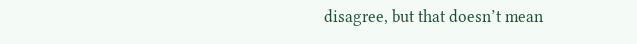disagree, but that doesn’t mean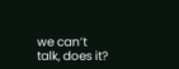we can’t talk, does it?